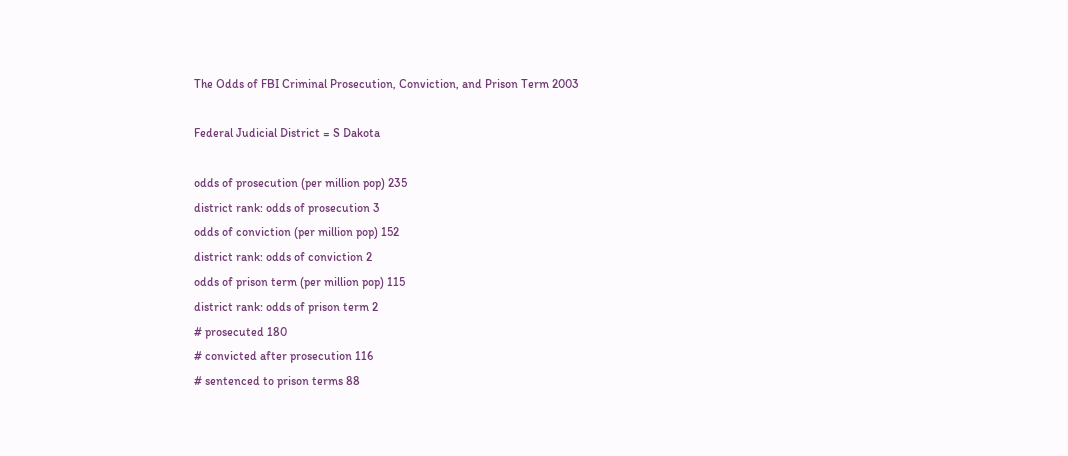The Odds of FBI Criminal Prosecution, Conviction, and Prison Term 2003

Federal Judicial District = S Dakota

odds of prosecution (per million pop) 235
district rank: odds of prosecution 3
odds of conviction (per million pop) 152
district rank: odds of conviction 2
odds of prison term (per million pop) 115
district rank: odds of prison term 2
# prosecuted 180
# convicted after prosecution 116
# sentenced to prison terms 88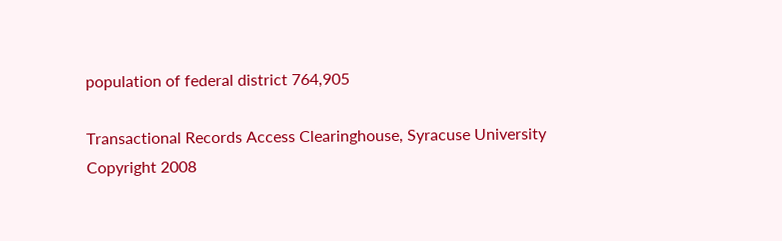population of federal district 764,905

Transactional Records Access Clearinghouse, Syracuse University
Copyright 2008